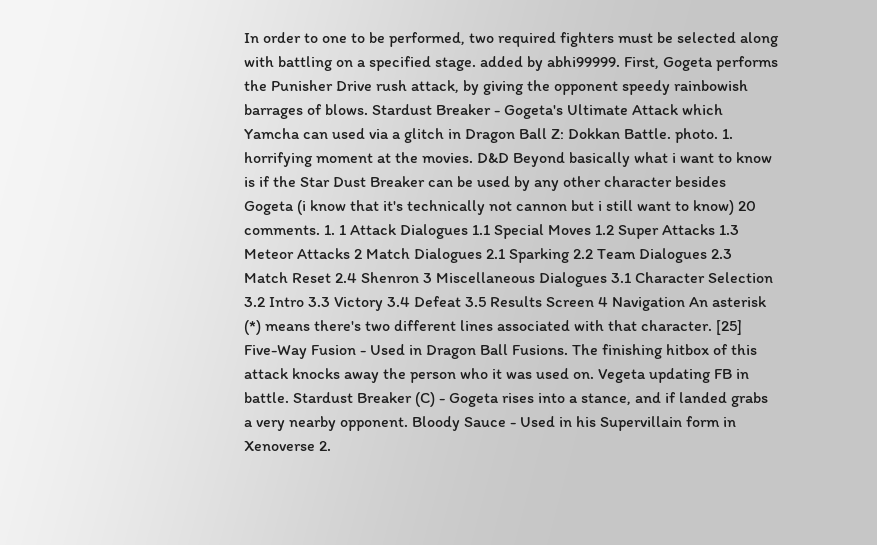In order to one to be performed, two required fighters must be selected along with battling on a specified stage. added by abhi99999. First, Gogeta performs the Punisher Drive rush attack, by giving the opponent speedy rainbowish barrages of blows. Stardust Breaker - Gogeta's Ultimate Attack which Yamcha can used via a glitch in Dragon Ball Z: Dokkan Battle. photo. 1. horrifying moment at the movies. D&D Beyond basically what i want to know is if the Star Dust Breaker can be used by any other character besides Gogeta (i know that it's technically not cannon but i still want to know) 20 comments. 1. 1 Attack Dialogues 1.1 Special Moves 1.2 Super Attacks 1.3 Meteor Attacks 2 Match Dialogues 2.1 Sparking 2.2 Team Dialogues 2.3 Match Reset 2.4 Shenron 3 Miscellaneous Dialogues 3.1 Character Selection 3.2 Intro 3.3 Victory 3.4 Defeat 3.5 Results Screen 4 Navigation An asterisk (*) means there's two different lines associated with that character. [25] Five-Way Fusion - Used in Dragon Ball Fusions. The finishing hitbox of this attack knocks away the person who it was used on. Vegeta updating FB in battle. Stardust Breaker (C) - Gogeta rises into a stance, and if landed grabs a very nearby opponent. Bloody Sauce - Used in his Supervillain form in Xenoverse 2.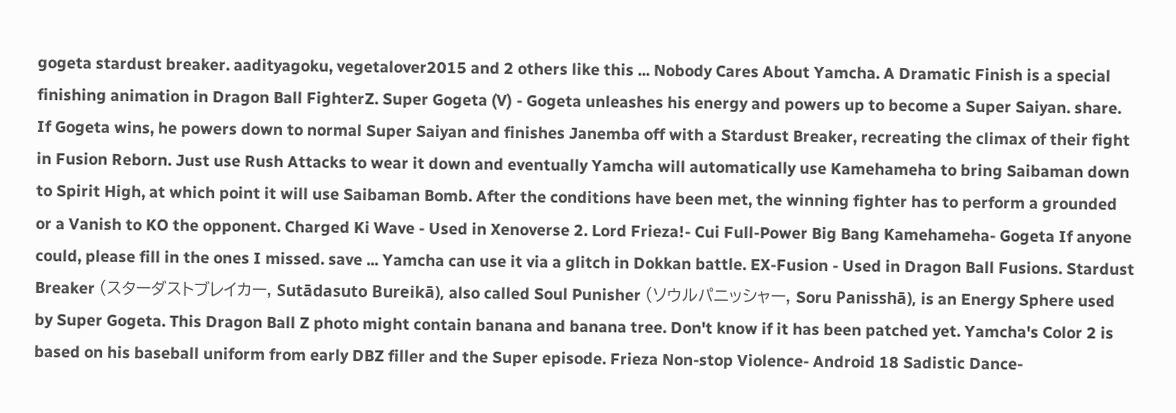gogeta stardust breaker. aadityagoku, vegetalover2015 and 2 others like this ... Nobody Cares About Yamcha. A Dramatic Finish is a special finishing animation in Dragon Ball FighterZ. Super Gogeta (V) - Gogeta unleashes his energy and powers up to become a Super Saiyan. share. If Gogeta wins, he powers down to normal Super Saiyan and finishes Janemba off with a Stardust Breaker, recreating the climax of their fight in Fusion Reborn. Just use Rush Attacks to wear it down and eventually Yamcha will automatically use Kamehameha to bring Saibaman down to Spirit High, at which point it will use Saibaman Bomb. After the conditions have been met, the winning fighter has to perform a grounded or a Vanish to KO the opponent. Charged Ki Wave - Used in Xenoverse 2. Lord Frieza!- Cui Full-Power Big Bang Kamehameha- Gogeta If anyone could, please fill in the ones I missed. save ... Yamcha can use it via a glitch in Dokkan battle. EX-Fusion - Used in Dragon Ball Fusions. Stardust Breaker (スターダストブレイカー, Sutādasuto Bureikā), also called Soul Punisher (ソウルパニッシャー, Soru Panisshā), is an Energy Sphere used by Super Gogeta. This Dragon Ball Z photo might contain banana and banana tree. Don't know if it has been patched yet. Yamcha's Color 2 is based on his baseball uniform from early DBZ filler and the Super episode. Frieza Non-stop Violence- Android 18 Sadistic Dance-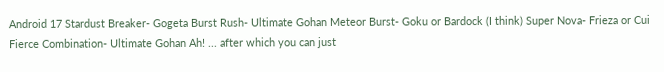Android 17 Stardust Breaker- Gogeta Burst Rush- Ultimate Gohan Meteor Burst- Goku or Bardock (I think) Super Nova- Frieza or Cui Fierce Combination- Ultimate Gohan Ah! ... after which you can just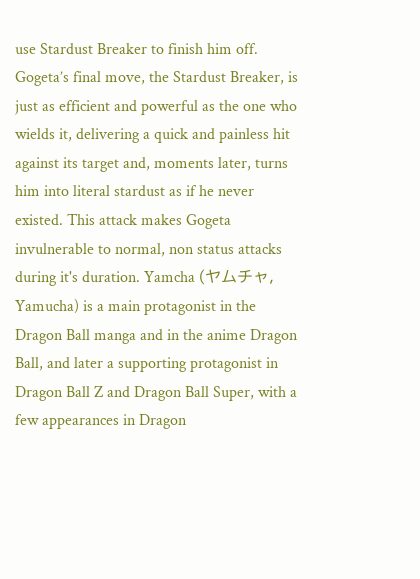use Stardust Breaker to finish him off. Gogeta’s final move, the Stardust Breaker, is just as efficient and powerful as the one who wields it, delivering a quick and painless hit against its target and, moments later, turns him into literal stardust as if he never existed. This attack makes Gogeta invulnerable to normal, non status attacks during it's duration. Yamcha (ヤムチャ, Yamucha) is a main protagonist in the Dragon Ball manga and in the anime Dragon Ball, and later a supporting protagonist in Dragon Ball Z and Dragon Ball Super, with a few appearances in Dragon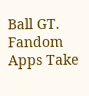Ball GT. Fandom Apps Take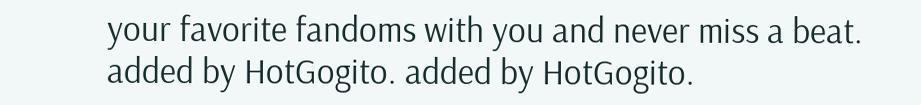your favorite fandoms with you and never miss a beat. added by HotGogito. added by HotGogito.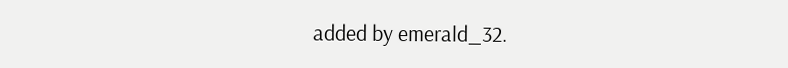added by emerald_32.